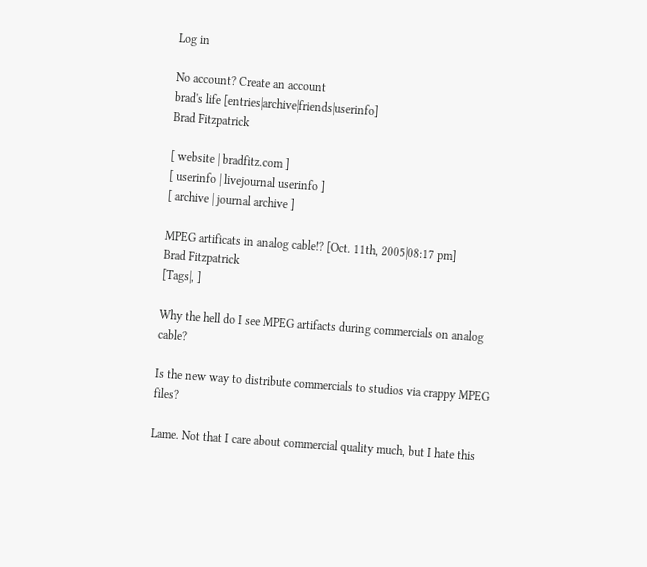Log in

No account? Create an account
brad's life [entries|archive|friends|userinfo]
Brad Fitzpatrick

[ website | bradfitz.com ]
[ userinfo | livejournal userinfo ]
[ archive | journal archive ]

MPEG artificats in analog cable!? [Oct. 11th, 2005|08:17 pm]
Brad Fitzpatrick
[Tags|, ]

Why the hell do I see MPEG artifacts during commercials on analog cable?

Is the new way to distribute commercials to studios via crappy MPEG files?

Lame. Not that I care about commercial quality much, but I hate this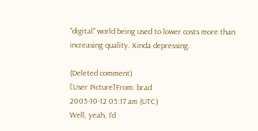"digital" world being used to lower costs more than increasing quality. Kinda depressing.

(Deleted comment)
[User Picture]From: brad
2005-10-12 05:17 am (UTC)
Well, yeah, I'd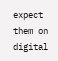expect them on digital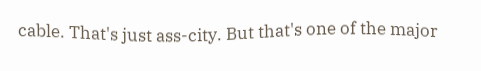cable. That's just ass-city. But that's one of the major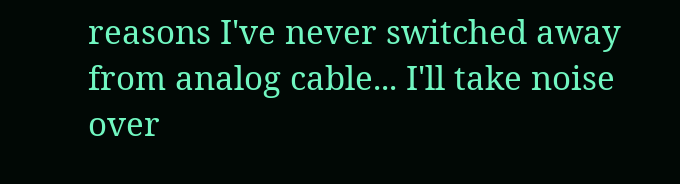reasons I've never switched away from analog cable... I'll take noise over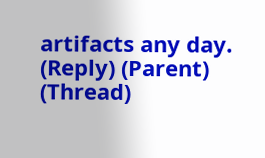artifacts any day.
(Reply) (Parent) (Thread)